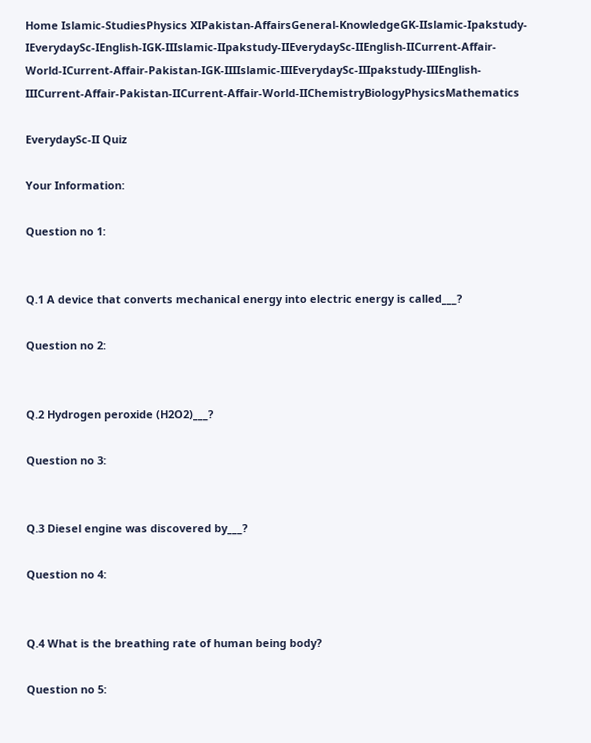Home Islamic-StudiesPhysics XIPakistan-AffairsGeneral-KnowledgeGK-IIslamic-Ipakstudy-IEverydaySc-IEnglish-IGK-IIIslamic-IIpakstudy-IIEverydaySc-IIEnglish-IICurrent-Affair-World-ICurrent-Affair-Pakistan-IGK-IIIIslamic-IIIEverydaySc-IIIpakstudy-IIIEnglish-IIICurrent-Affair-Pakistan-IICurrent-Affair-World-IIChemistryBiologyPhysicsMathematics

EverydaySc-II Quiz

Your Information:

Question no 1:


Q.1 A device that converts mechanical energy into electric energy is called___?

Question no 2:


Q.2 Hydrogen peroxide (H2O2)___?

Question no 3:


Q.3 Diesel engine was discovered by___?

Question no 4:


Q.4 What is the breathing rate of human being body?

Question no 5: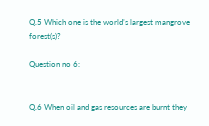Q.5 Which one is the world’s largest mangrove forest(s)?

Question no 6:


Q.6 When oil and gas resources are burnt they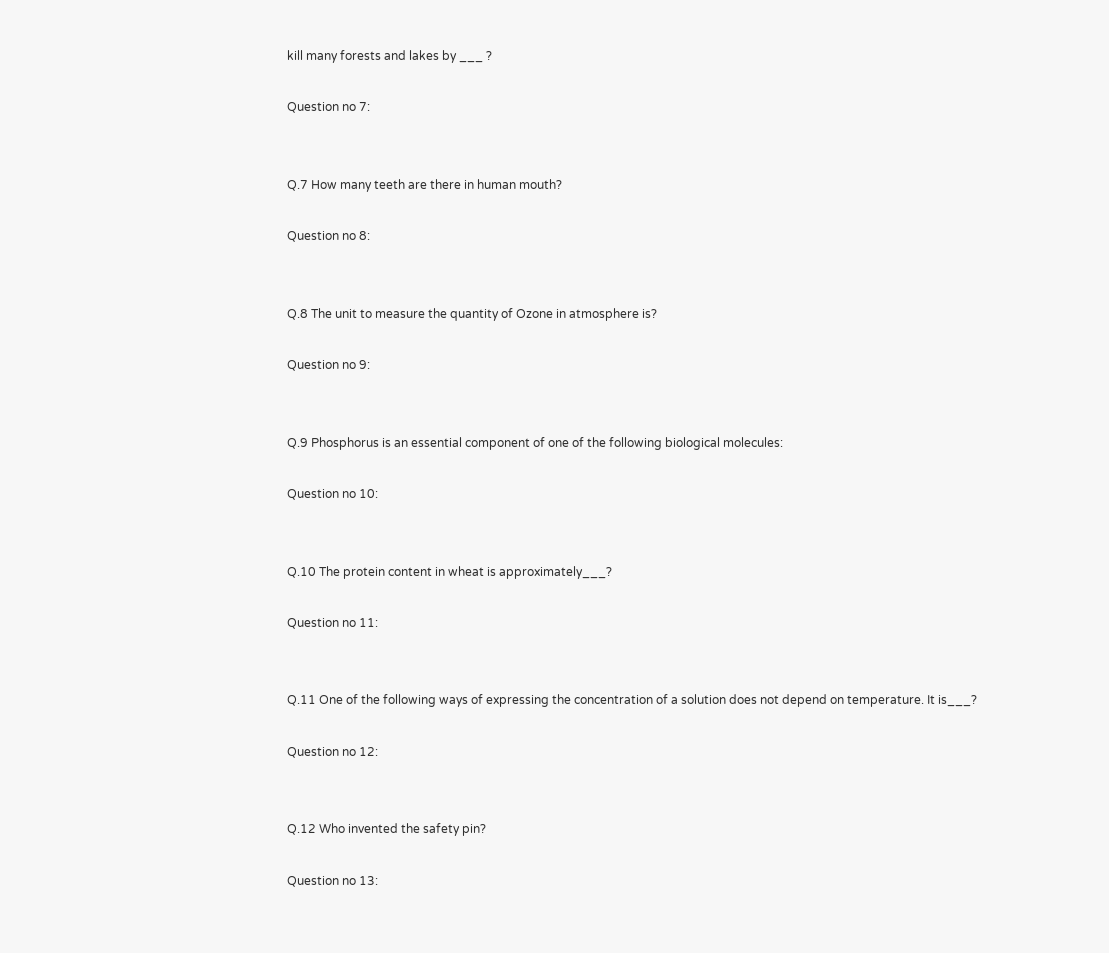kill many forests and lakes by ___ ?

Question no 7:


Q.7 How many teeth are there in human mouth?

Question no 8:


Q.8 The unit to measure the quantity of Ozone in atmosphere is?

Question no 9:


Q.9 Phosphorus is an essential component of one of the following biological molecules:

Question no 10:


Q.10 The protein content in wheat is approximately___?

Question no 11:


Q.11 One of the following ways of expressing the concentration of a solution does not depend on temperature. It is___?

Question no 12:


Q.12 Who invented the safety pin?

Question no 13: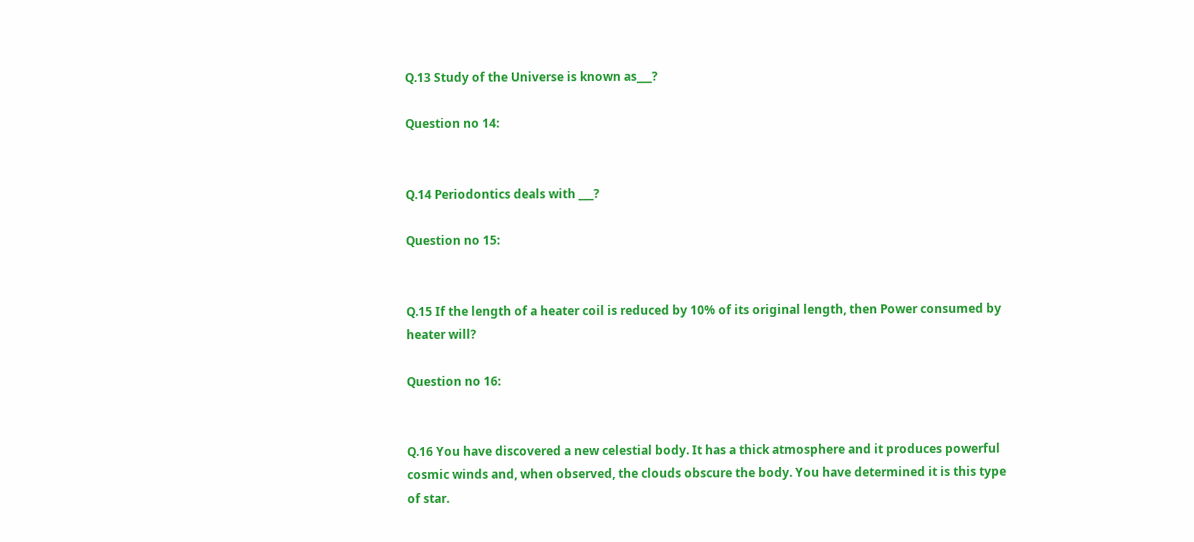Q.13 Study of the Universe is known as___?

Question no 14:


Q.14 Periodontics deals with ___?

Question no 15:


Q.15 If the length of a heater coil is reduced by 10% of its original length, then Power consumed by heater will?

Question no 16:


Q.16 You have discovered a new celestial body. It has a thick atmosphere and it produces powerful cosmic winds and, when observed, the clouds obscure the body. You have determined it is this type of star.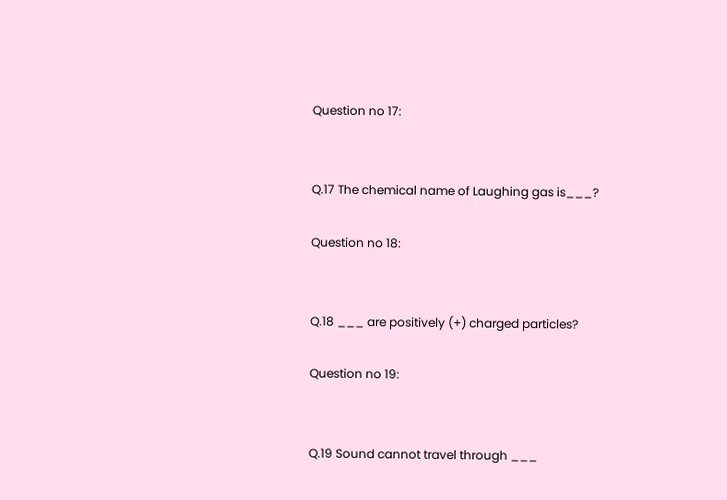Question no 17:


Q.17 The chemical name of Laughing gas is___?

Question no 18:


Q.18 ___ are positively (+) charged particles?

Question no 19:


Q.19 Sound cannot travel through ___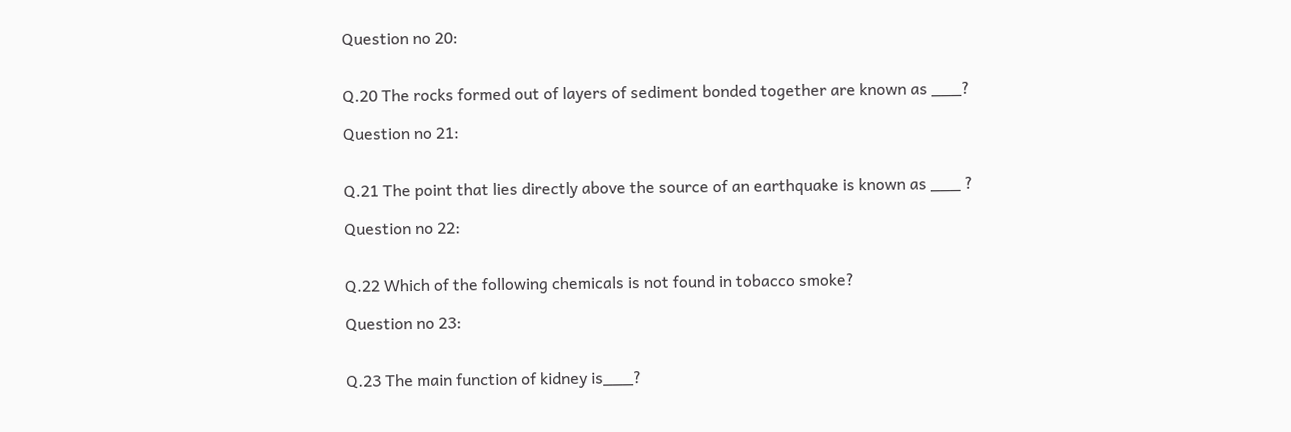Question no 20:


Q.20 The rocks formed out of layers of sediment bonded together are known as ___?

Question no 21:


Q.21 The point that lies directly above the source of an earthquake is known as ___ ?

Question no 22:


Q.22 Which of the following chemicals is not found in tobacco smoke?

Question no 23:


Q.23 The main function of kidney is___?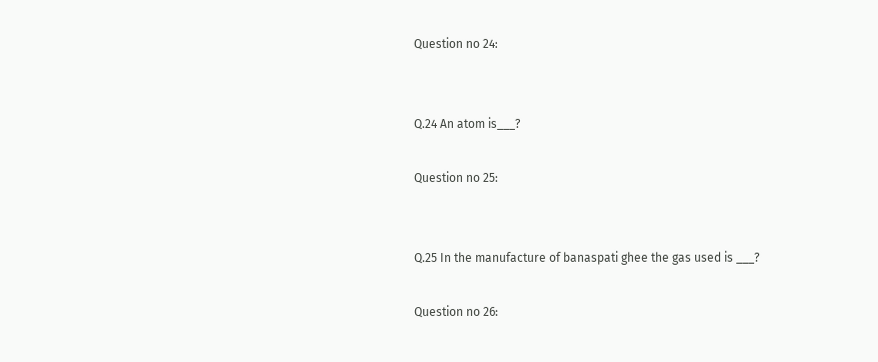Question no 24:


Q.24 An atom is___?

Question no 25:


Q.25 In the manufacture of banaspati ghee the gas used is ___?

Question no 26: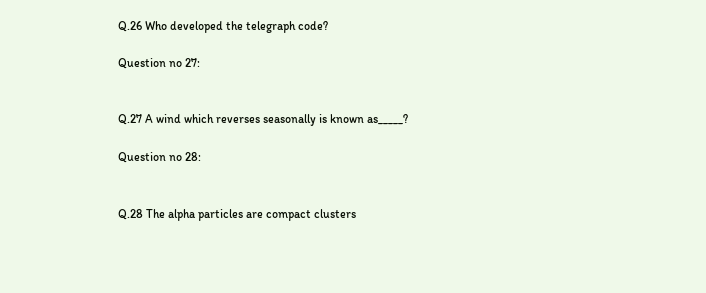Q.26 Who developed the telegraph code?

Question no 27:


Q.27 A wind which reverses seasonally is known as_____?

Question no 28:


Q.28 The alpha particles are compact clusters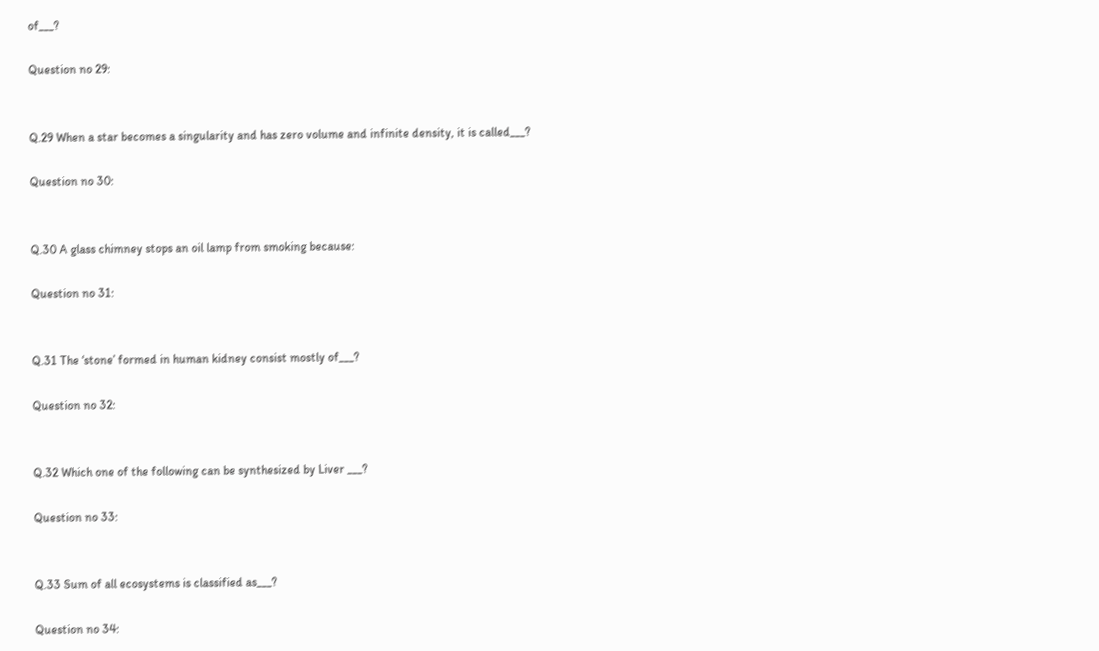of___?

Question no 29:


Q.29 When a star becomes a singularity and has zero volume and infinite density, it is called___?

Question no 30:


Q.30 A glass chimney stops an oil lamp from smoking because:

Question no 31:


Q.31 The ‘stone’ formed in human kidney consist mostly of___?

Question no 32:


Q.32 Which one of the following can be synthesized by Liver ___?

Question no 33:


Q.33 Sum of all ecosystems is classified as___?

Question no 34: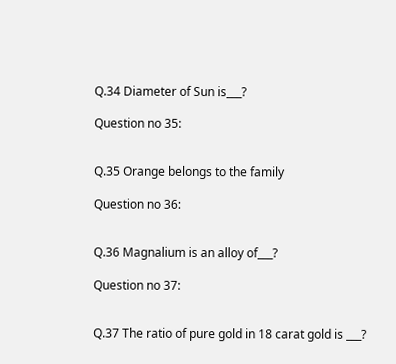Q.34 Diameter of Sun is___?

Question no 35:


Q.35 Orange belongs to the family

Question no 36:


Q.36 Magnalium is an alloy of___?

Question no 37:


Q.37 The ratio of pure gold in 18 carat gold is ___?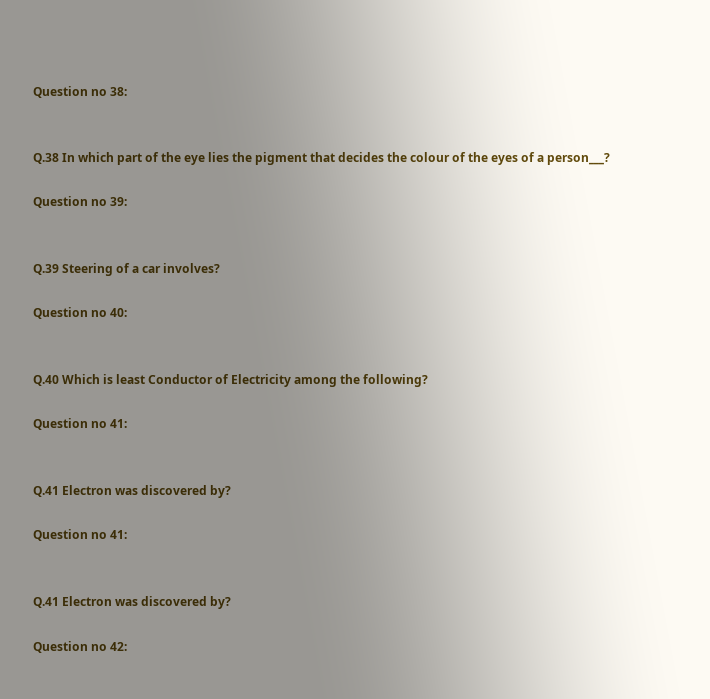Question no 38:


Q.38 In which part of the eye lies the pigment that decides the colour of the eyes of a person___?

Question no 39:


Q.39 Steering of a car involves?

Question no 40:


Q.40 Which is least Conductor of Electricity among the following?

Question no 41:


Q.41 Electron was discovered by?

Question no 41:


Q.41 Electron was discovered by?

Question no 42: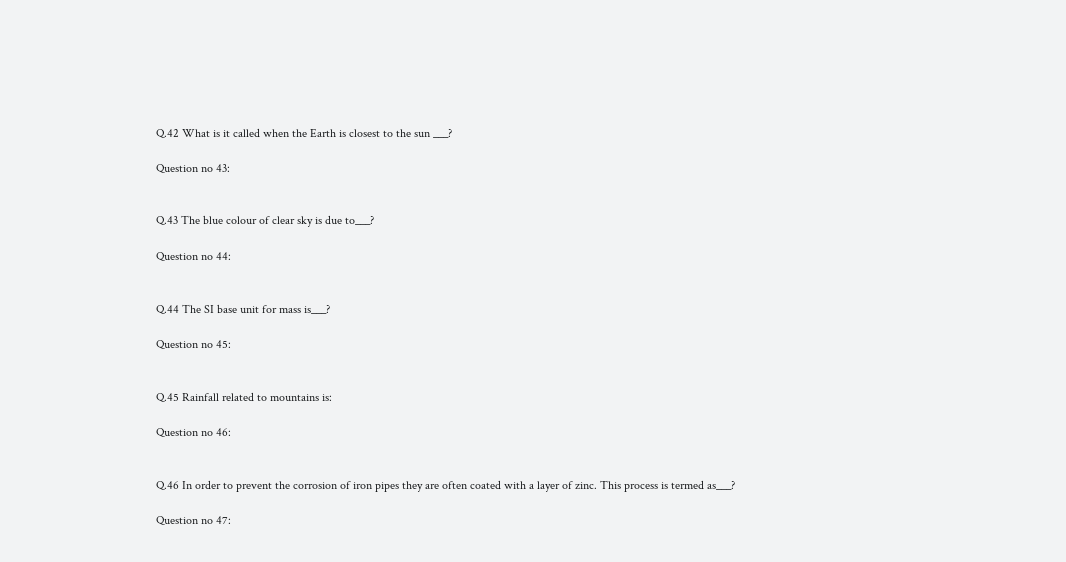Q.42 What is it called when the Earth is closest to the sun ___?

Question no 43:


Q.43 The blue colour of clear sky is due to___?

Question no 44:


Q.44 The SI base unit for mass is___?

Question no 45:


Q.45 Rainfall related to mountains is:

Question no 46:


Q.46 In order to prevent the corrosion of iron pipes they are often coated with a layer of zinc. This process is termed as___?

Question no 47: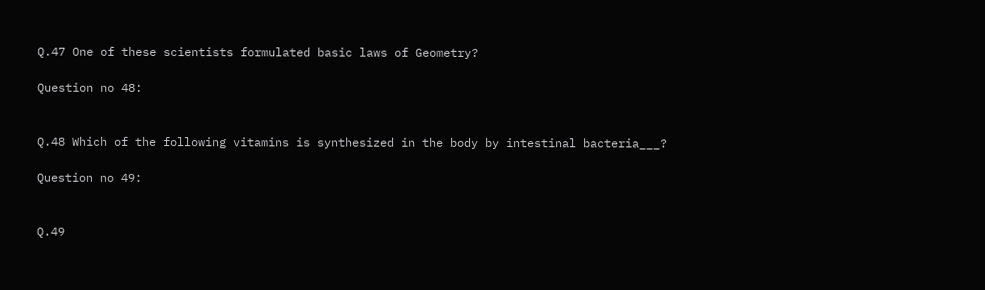Q.47 One of these scientists formulated basic laws of Geometry?

Question no 48:


Q.48 Which of the following vitamins is synthesized in the body by intestinal bacteria___?

Question no 49:


Q.49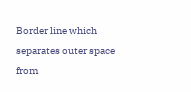Border line which separates outer space from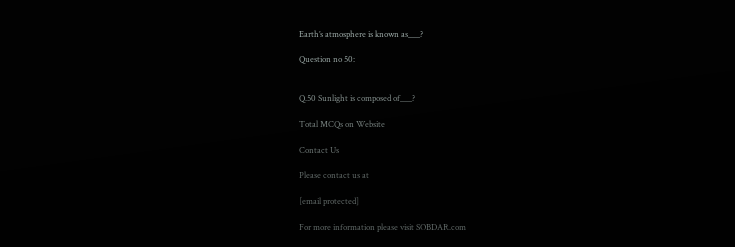Earth’s atmosphere is known as___?

Question no 50:


Q.50 Sunlight is composed of___?

Total MCQs on Website

Contact Us

Please contact us at

[email protected]

For more information please visit SOBDAR.com